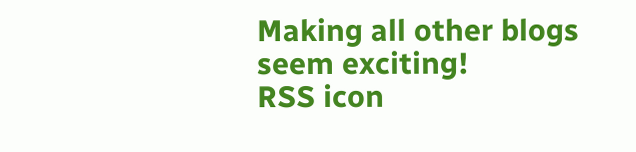Making all other blogs seem exciting!
RSS icon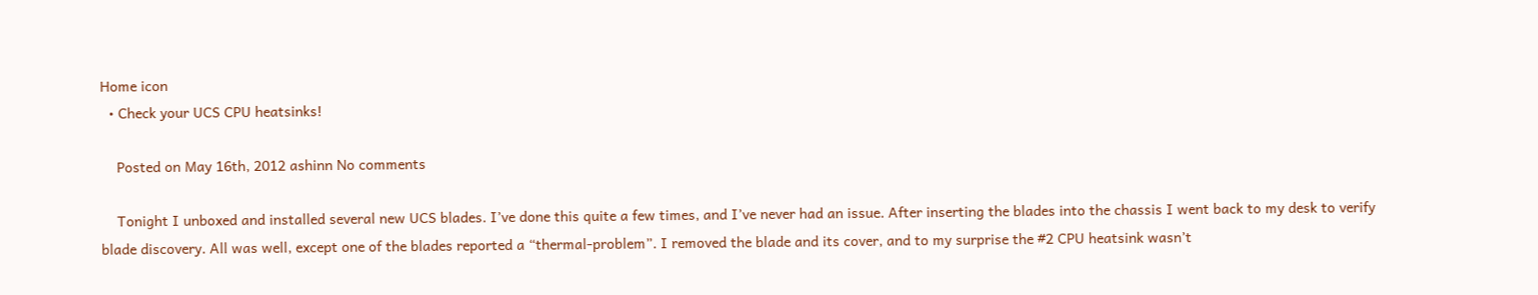Home icon
  • Check your UCS CPU heatsinks!

    Posted on May 16th, 2012 ashinn No comments

    Tonight I unboxed and installed several new UCS blades. I’ve done this quite a few times, and I’ve never had an issue. After inserting the blades into the chassis I went back to my desk to verify blade discovery. All was well, except one of the blades reported a “thermal-problem”. I removed the blade and its cover, and to my surprise the #2 CPU heatsink wasn’t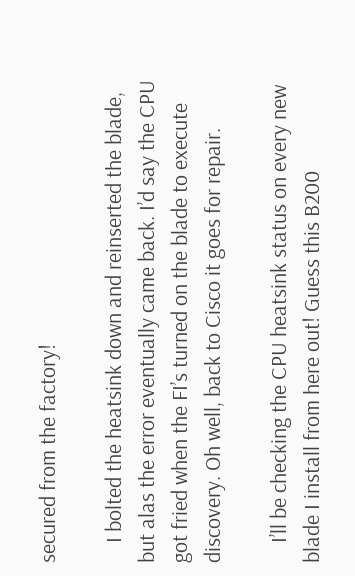secured from the factory!

    I bolted the heatsink down and reinserted the blade, but alas the error eventually came back. I’d say the CPU got fried when the FI’s turned on the blade to execute discovery. Oh well, back to Cisco it goes for repair.

    I’ll be checking the CPU heatsink status on every new blade I install from here out! Guess this B200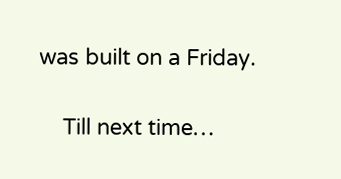was built on a Friday.

    Till next time…